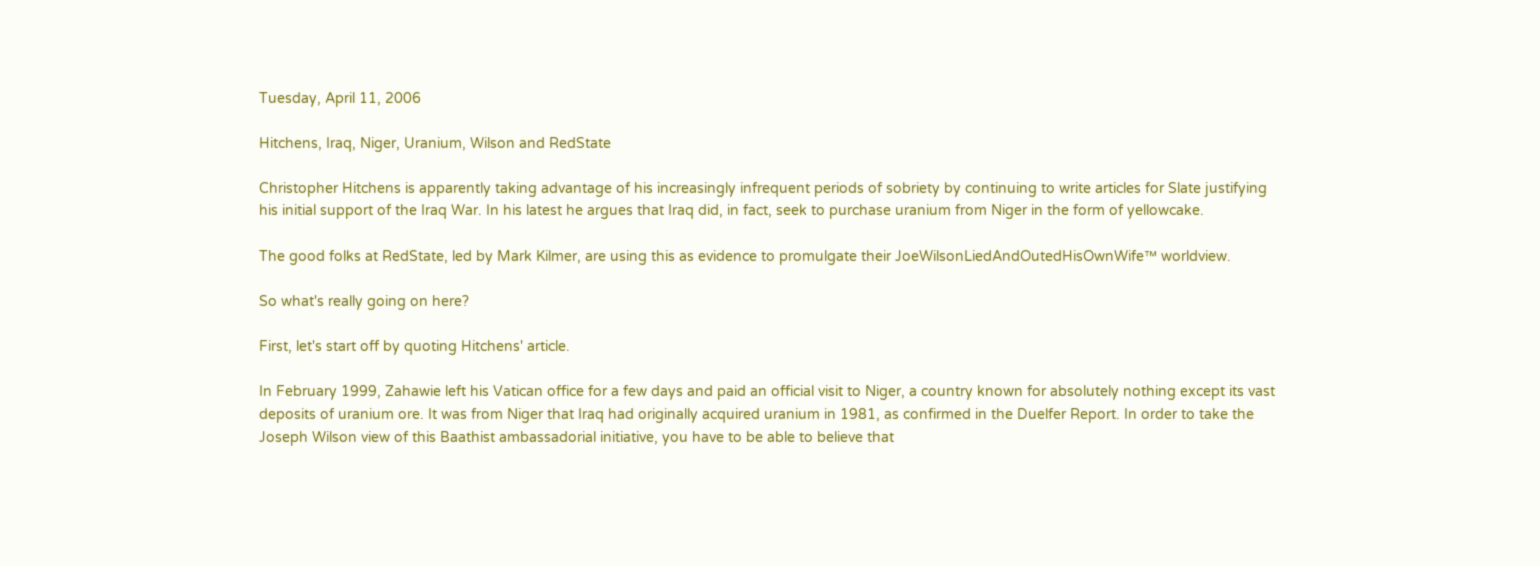Tuesday, April 11, 2006

Hitchens, Iraq, Niger, Uranium, Wilson and RedState

Christopher Hitchens is apparently taking advantage of his increasingly infrequent periods of sobriety by continuing to write articles for Slate justifying his initial support of the Iraq War. In his latest he argues that Iraq did, in fact, seek to purchase uranium from Niger in the form of yellowcake.

The good folks at RedState, led by Mark Kilmer, are using this as evidence to promulgate their JoeWilsonLiedAndOutedHisOwnWife™ worldview.

So what's really going on here?

First, let's start off by quoting Hitchens' article.

In February 1999, Zahawie left his Vatican office for a few days and paid an official visit to Niger, a country known for absolutely nothing except its vast deposits of uranium ore. It was from Niger that Iraq had originally acquired uranium in 1981, as confirmed in the Duelfer Report. In order to take the Joseph Wilson view of this Baathist ambassadorial initiative, you have to be able to believe that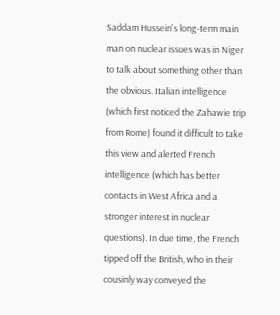Saddam Hussein's long-term main man on nuclear issues was in Niger to talk about something other than the obvious. Italian intelligence (which first noticed the Zahawie trip from Rome) found it difficult to take this view and alerted French intelligence (which has better contacts in West Africa and a stronger interest in nuclear questions). In due time, the French tipped off the British, who in their cousinly way conveyed the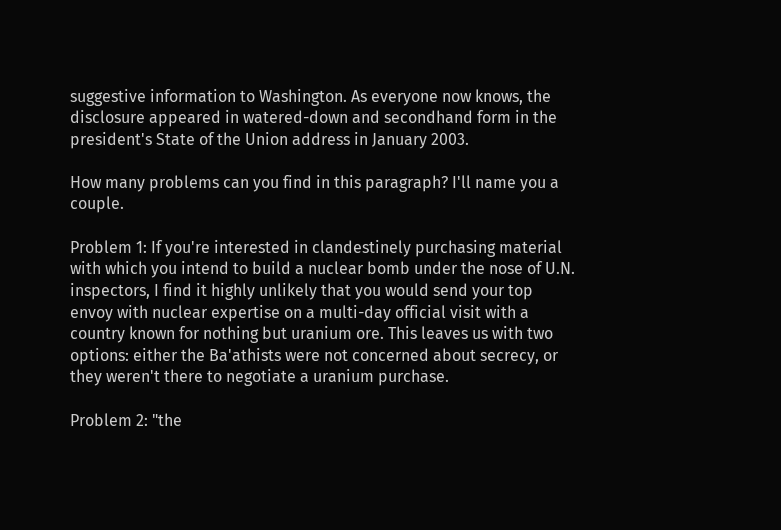suggestive information to Washington. As everyone now knows, the disclosure appeared in watered-down and secondhand form in the president's State of the Union address in January 2003.

How many problems can you find in this paragraph? I'll name you a couple.

Problem 1: If you're interested in clandestinely purchasing material with which you intend to build a nuclear bomb under the nose of U.N. inspectors, I find it highly unlikely that you would send your top envoy with nuclear expertise on a multi-day official visit with a country known for nothing but uranium ore. This leaves us with two options: either the Ba'athists were not concerned about secrecy, or they weren't there to negotiate a uranium purchase.

Problem 2: "the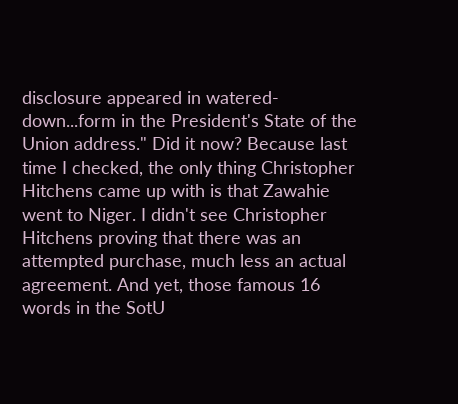disclosure appeared in watered-down...form in the President's State of the Union address." Did it now? Because last time I checked, the only thing Christopher Hitchens came up with is that Zawahie went to Niger. I didn't see Christopher Hitchens proving that there was an attempted purchase, much less an actual agreement. And yet, those famous 16 words in the SotU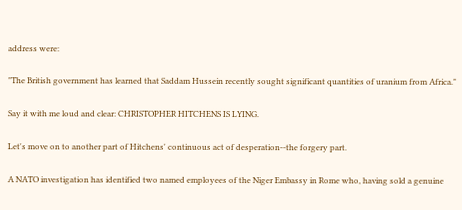address were:

"The British government has learned that Saddam Hussein recently sought significant quantities of uranium from Africa."

Say it with me loud and clear: CHRISTOPHER HITCHENS IS LYING.

Let's move on to another part of Hitchens' continuous act of desperation--the forgery part.

A NATO investigation has identified two named employees of the Niger Embassy in Rome who, having sold a genuine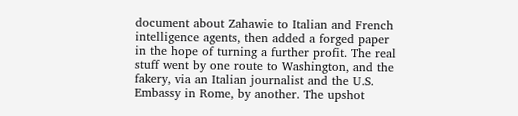document about Zahawie to Italian and French intelligence agents, then added a forged paper in the hope of turning a further profit. The real stuff went by one route to Washington, and the fakery, via an Italian journalist and the U.S. Embassy in Rome, by another. The upshot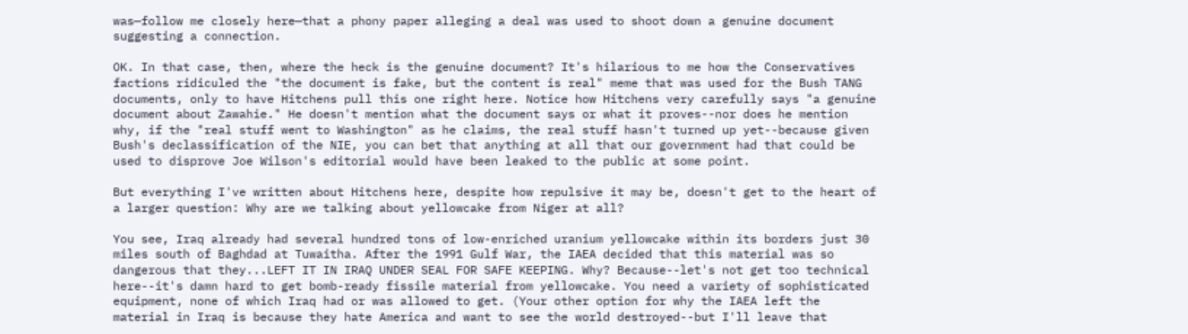was—follow me closely here—that a phony paper alleging a deal was used to shoot down a genuine document suggesting a connection.

OK. In that case, then, where the heck is the genuine document? It's hilarious to me how the Conservatives factions ridiculed the "the document is fake, but the content is real" meme that was used for the Bush TANG documents, only to have Hitchens pull this one right here. Notice how Hitchens very carefully says "a genuine document about Zawahie." He doesn't mention what the document says or what it proves--nor does he mention why, if the "real stuff went to Washington" as he claims, the real stuff hasn't turned up yet--because given Bush's declassification of the NIE, you can bet that anything at all that our government had that could be used to disprove Joe Wilson's editorial would have been leaked to the public at some point.

But everything I've written about Hitchens here, despite how repulsive it may be, doesn't get to the heart of a larger question: Why are we talking about yellowcake from Niger at all?

You see, Iraq already had several hundred tons of low-enriched uranium yellowcake within its borders just 30 miles south of Baghdad at Tuwaitha. After the 1991 Gulf War, the IAEA decided that this material was so dangerous that they...LEFT IT IN IRAQ UNDER SEAL FOR SAFE KEEPING. Why? Because--let's not get too technical here--it's damn hard to get bomb-ready fissile material from yellowcake. You need a variety of sophisticated equipment, none of which Iraq had or was allowed to get. (Your other option for why the IAEA left the material in Iraq is because they hate America and want to see the world destroyed--but I'll leave that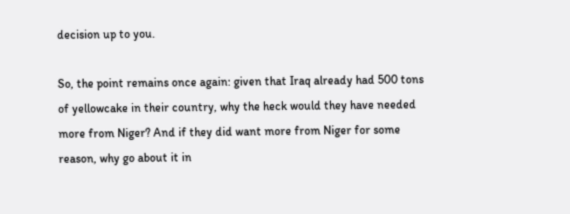decision up to you.

So, the point remains once again: given that Iraq already had 500 tons of yellowcake in their country, why the heck would they have needed more from Niger? And if they did want more from Niger for some reason, why go about it in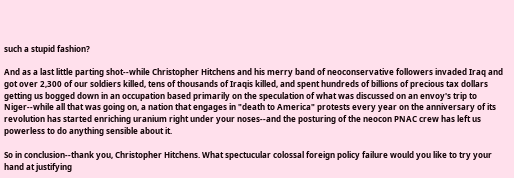such a stupid fashion?

And as a last little parting shot--while Christopher Hitchens and his merry band of neoconservative followers invaded Iraq and got over 2,300 of our soldiers killed, tens of thousands of Iraqis killed, and spent hundreds of billions of precious tax dollars getting us bogged down in an occupation based primarily on the speculation of what was discussed on an envoy's trip to Niger--while all that was going on, a nation that engages in "death to America" protests every year on the anniversary of its revolution has started enriching uranium right under your noses--and the posturing of the neocon PNAC crew has left us powerless to do anything sensible about it.

So in conclusion--thank you, Christopher Hitchens. What spectucular colossal foreign policy failure would you like to try your hand at justifying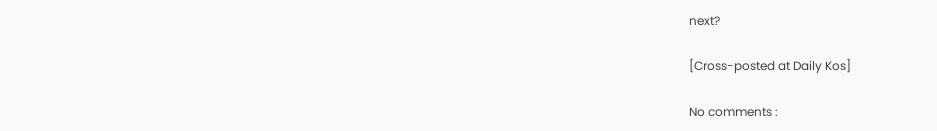next?

[Cross-posted at Daily Kos]

No comments :